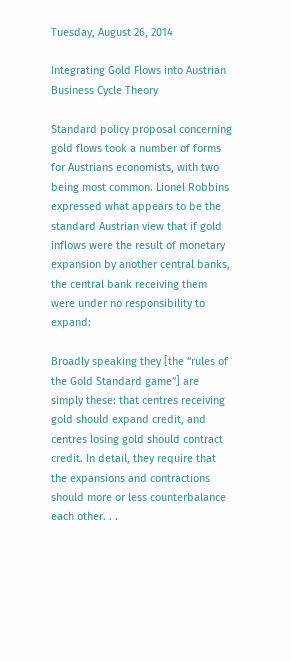Tuesday, August 26, 2014

Integrating Gold Flows into Austrian Business Cycle Theory

Standard policy proposal concerning gold flows took a number of forms for Austrians economists, with two being most common. Lionel Robbins expressed what appears to be the standard Austrian view that if gold inflows were the result of monetary expansion by another central banks, the central bank receiving them were under no responsibility to expand:

Broadly speaking they [the “rules of the Gold Standard game”] are simply these: that centres receiving gold should expand credit, and centres losing gold should contract credit. In detail, they require that the expansions and contractions should more or less counterbalance each other. . .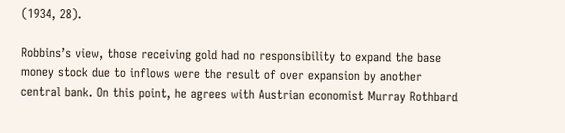(1934, 28).

Robbins’s view, those receiving gold had no responsibility to expand the base money stock due to inflows were the result of over expansion by another central bank. On this point, he agrees with Austrian economist Murray Rothbard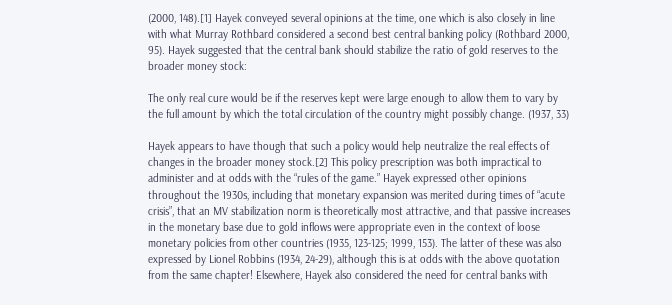(2000, 148).[1] Hayek conveyed several opinions at the time, one which is also closely in line with what Murray Rothbard considered a second best central banking policy (Rothbard 2000, 95). Hayek suggested that the central bank should stabilize the ratio of gold reserves to the broader money stock:

The only real cure would be if the reserves kept were large enough to allow them to vary by the full amount by which the total circulation of the country might possibly change. (1937, 33)

Hayek appears to have though that such a policy would help neutralize the real effects of changes in the broader money stock.[2] This policy prescription was both impractical to administer and at odds with the “rules of the game.” Hayek expressed other opinions throughout the 1930s, including that monetary expansion was merited during times of “acute crisis”, that an MV stabilization norm is theoretically most attractive, and that passive increases in the monetary base due to gold inflows were appropriate even in the context of loose monetary policies from other countries (1935, 123-125; 1999, 153). The latter of these was also expressed by Lionel Robbins (1934, 24-29), although this is at odds with the above quotation from the same chapter! Elsewhere, Hayek also considered the need for central banks with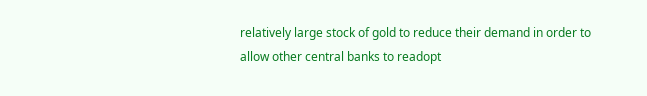relatively large stock of gold to reduce their demand in order to allow other central banks to readopt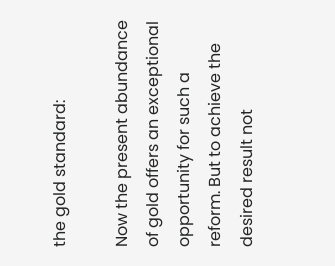the gold standard:

Now the present abundance of gold offers an exceptional opportunity for such a reform. But to achieve the desired result not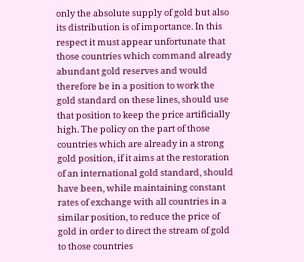only the absolute supply of gold but also its distribution is of importance. In this respect it must appear unfortunate that those countries which command already abundant gold reserves and would therefore be in a position to work the gold standard on these lines, should use that position to keep the price artificially high. The policy on the part of those countries which are already in a strong gold position, if it aims at the restoration of an international gold standard, should have been, while maintaining constant rates of exchange with all countries in a similar position, to reduce the price of gold in order to direct the stream of gold to those countries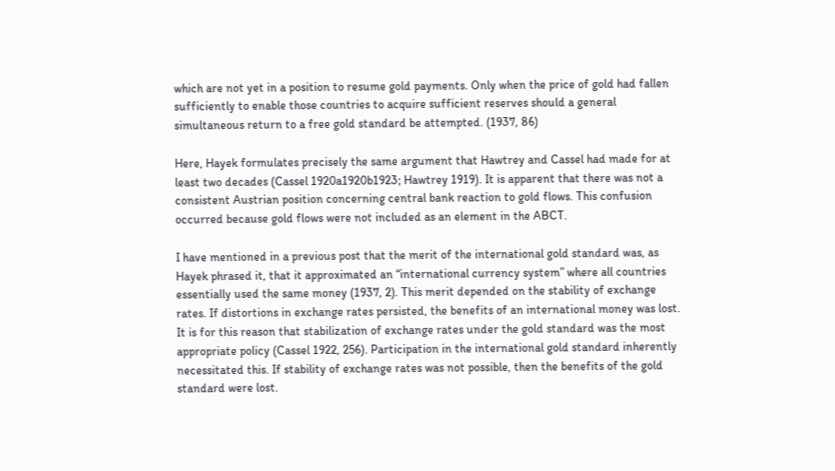which are not yet in a position to resume gold payments. Only when the price of gold had fallen sufficiently to enable those countries to acquire sufficient reserves should a general simultaneous return to a free gold standard be attempted. (1937, 86)

Here, Hayek formulates precisely the same argument that Hawtrey and Cassel had made for at least two decades (Cassel 1920a1920b1923; Hawtrey 1919). It is apparent that there was not a consistent Austrian position concerning central bank reaction to gold flows. This confusion occurred because gold flows were not included as an element in the ABCT.

I have mentioned in a previous post that the merit of the international gold standard was, as Hayek phrased it, that it approximated an “international currency system” where all countries essentially used the same money (1937, 2). This merit depended on the stability of exchange rates. If distortions in exchange rates persisted, the benefits of an international money was lost. It is for this reason that stabilization of exchange rates under the gold standard was the most appropriate policy (Cassel 1922, 256). Participation in the international gold standard inherently necessitated this. If stability of exchange rates was not possible, then the benefits of the gold standard were lost.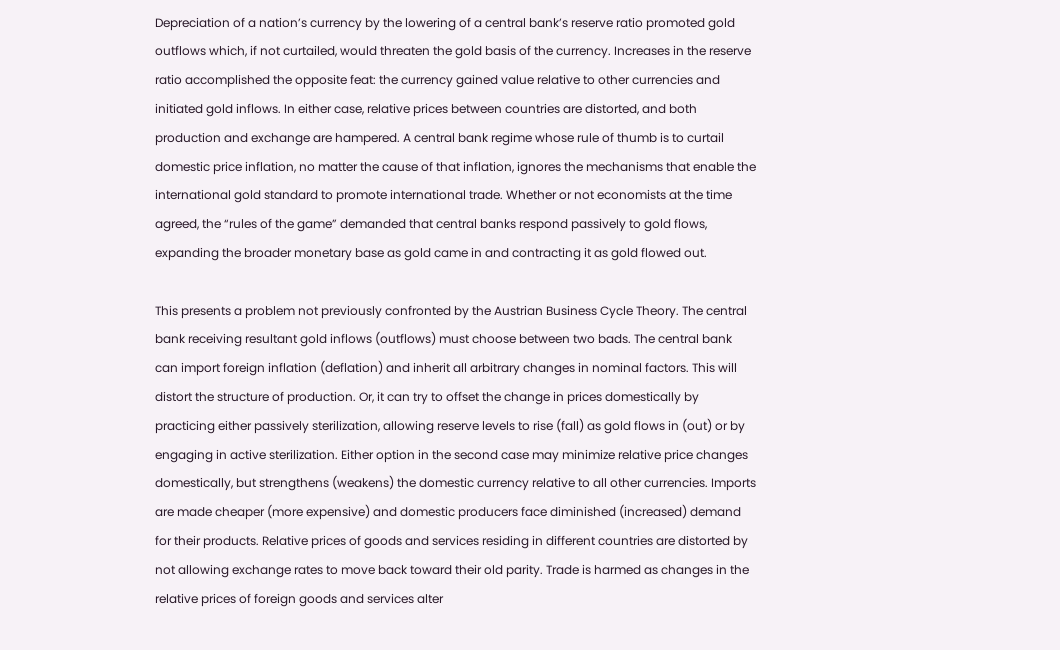Depreciation of a nation’s currency by the lowering of a central bank’s reserve ratio promoted gold outflows which, if not curtailed, would threaten the gold basis of the currency. Increases in the reserve ratio accomplished the opposite feat: the currency gained value relative to other currencies and initiated gold inflows. In either case, relative prices between countries are distorted, and both production and exchange are hampered. A central bank regime whose rule of thumb is to curtail domestic price inflation, no matter the cause of that inflation, ignores the mechanisms that enable the international gold standard to promote international trade. Whether or not economists at the time agreed, the “rules of the game” demanded that central banks respond passively to gold flows, expanding the broader monetary base as gold came in and contracting it as gold flowed out.

This presents a problem not previously confronted by the Austrian Business Cycle Theory. The central bank receiving resultant gold inflows (outflows) must choose between two bads. The central bank can import foreign inflation (deflation) and inherit all arbitrary changes in nominal factors. This will distort the structure of production. Or, it can try to offset the change in prices domestically by practicing either passively sterilization, allowing reserve levels to rise (fall) as gold flows in (out) or by engaging in active sterilization. Either option in the second case may minimize relative price changes domestically, but strengthens (weakens) the domestic currency relative to all other currencies. Imports are made cheaper (more expensive) and domestic producers face diminished (increased) demand for their products. Relative prices of goods and services residing in different countries are distorted by not allowing exchange rates to move back toward their old parity. Trade is harmed as changes in the relative prices of foreign goods and services alter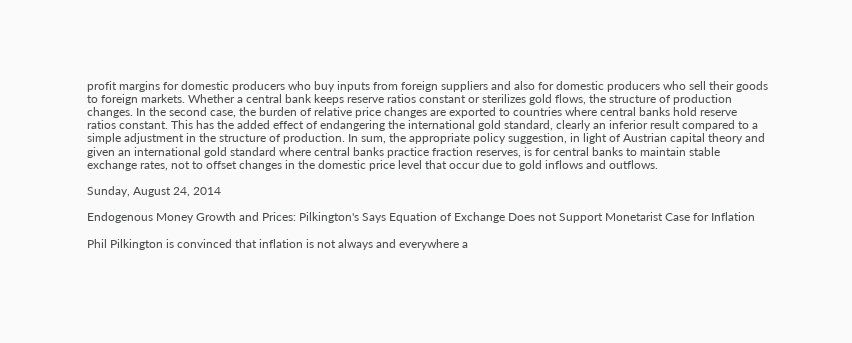profit margins for domestic producers who buy inputs from foreign suppliers and also for domestic producers who sell their goods to foreign markets. Whether a central bank keeps reserve ratios constant or sterilizes gold flows, the structure of production changes. In the second case, the burden of relative price changes are exported to countries where central banks hold reserve ratios constant. This has the added effect of endangering the international gold standard, clearly an inferior result compared to a simple adjustment in the structure of production. In sum, the appropriate policy suggestion, in light of Austrian capital theory and given an international gold standard where central banks practice fraction reserves, is for central banks to maintain stable exchange rates, not to offset changes in the domestic price level that occur due to gold inflows and outflows.

Sunday, August 24, 2014

Endogenous Money Growth and Prices: Pilkington's Says Equation of Exchange Does not Support Monetarist Case for Inflation

Phil Pilkington is convinced that inflation is not always and everywhere a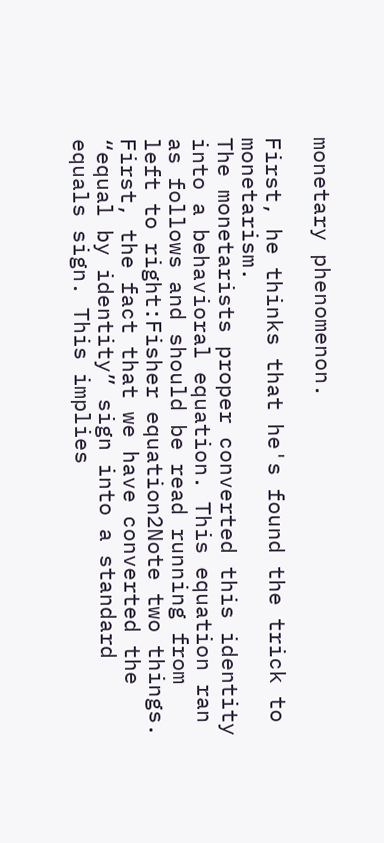monetary phenomenon.

First, he thinks that he's found the trick to monetarism.
The monetarists proper converted this identity into a behavioral equation. This equation ran as follows and should be read running from left to right:Fisher equation2Note two things. First, the fact that we have converted the “equal by identity” sign into a standard equals sign. This implies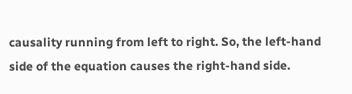causality running from left to right. So, the left-hand side of the equation causes the right-hand side.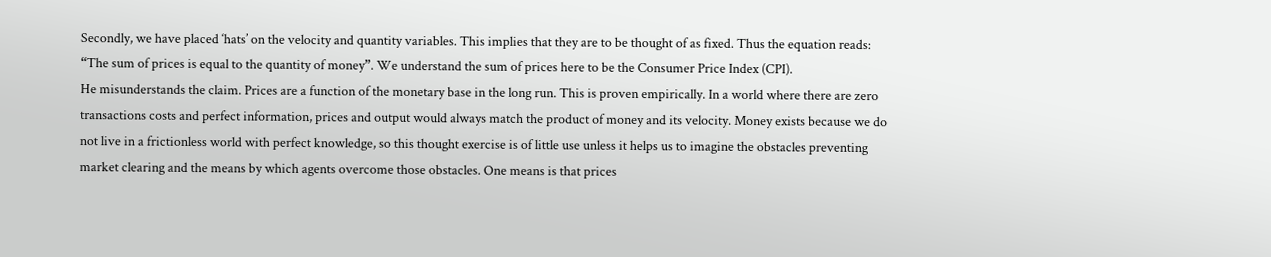Secondly, we have placed ‘hats’ on the velocity and quantity variables. This implies that they are to be thought of as fixed. Thus the equation reads: “The sum of prices is equal to the quantity of money”. We understand the sum of prices here to be the Consumer Price Index (CPI).
He misunderstands the claim. Prices are a function of the monetary base in the long run. This is proven empirically. In a world where there are zero transactions costs and perfect information, prices and output would always match the product of money and its velocity. Money exists because we do not live in a frictionless world with perfect knowledge, so this thought exercise is of little use unless it helps us to imagine the obstacles preventing market clearing and the means by which agents overcome those obstacles. One means is that prices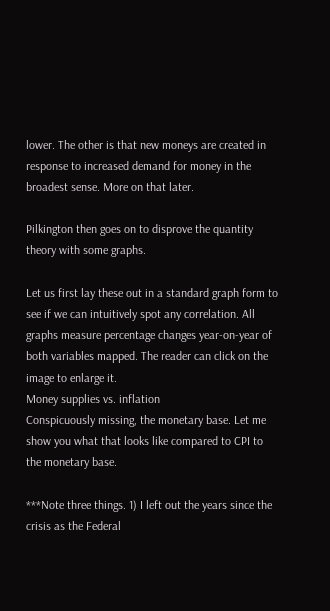lower. The other is that new moneys are created in response to increased demand for money in the broadest sense. More on that later.

Pilkington then goes on to disprove the quantity theory with some graphs.

Let us first lay these out in a standard graph form to see if we can intuitively spot any correlation. All graphs measure percentage changes year-on-year of both variables mapped. The reader can click on the image to enlarge it.
Money supplies vs. inflation
Conspicuously missing, the monetary base. Let me show you what that looks like compared to CPI to the monetary base.

***Note three things. 1) I left out the years since the crisis as the Federal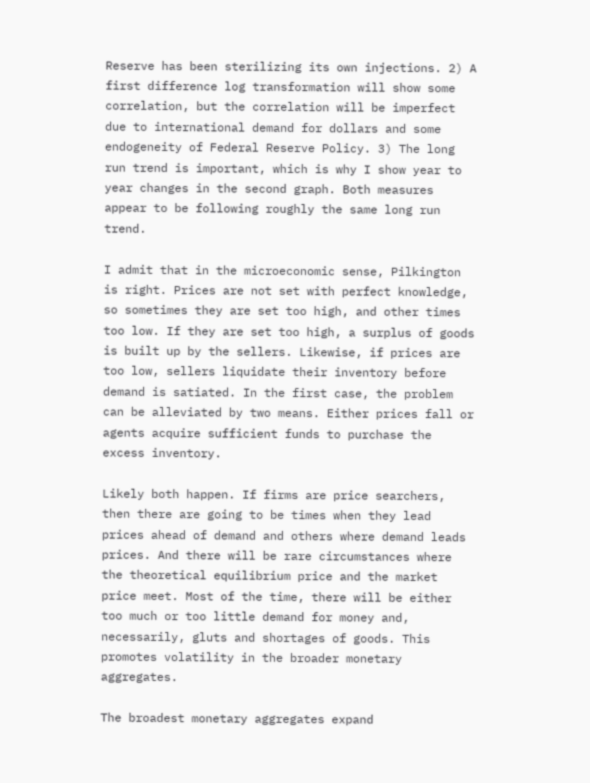Reserve has been sterilizing its own injections. 2) A first difference log transformation will show some correlation, but the correlation will be imperfect due to international demand for dollars and some endogeneity of Federal Reserve Policy. 3) The long run trend is important, which is why I show year to year changes in the second graph. Both measures appear to be following roughly the same long run trend.

I admit that in the microeconomic sense, Pilkington is right. Prices are not set with perfect knowledge, so sometimes they are set too high, and other times too low. If they are set too high, a surplus of goods is built up by the sellers. Likewise, if prices are too low, sellers liquidate their inventory before demand is satiated. In the first case, the problem can be alleviated by two means. Either prices fall or agents acquire sufficient funds to purchase the excess inventory.

Likely both happen. If firms are price searchers, then there are going to be times when they lead prices ahead of demand and others where demand leads prices. And there will be rare circumstances where the theoretical equilibrium price and the market price meet. Most of the time, there will be either too much or too little demand for money and, necessarily, gluts and shortages of goods. This promotes volatility in the broader monetary aggregates.

The broadest monetary aggregates expand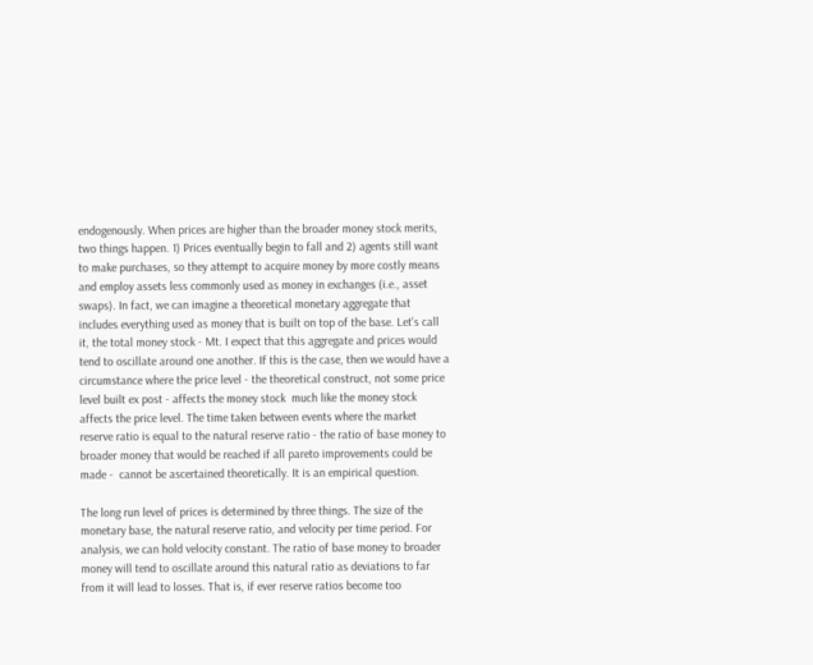endogenously. When prices are higher than the broader money stock merits, two things happen. 1) Prices eventually begin to fall and 2) agents still want to make purchases, so they attempt to acquire money by more costly means and employ assets less commonly used as money in exchanges (i.e., asset swaps). In fact, we can imagine a theoretical monetary aggregate that includes everything used as money that is built on top of the base. Let's call it, the total money stock - Mt. I expect that this aggregate and prices would tend to oscillate around one another. If this is the case, then we would have a circumstance where the price level - the theoretical construct, not some price level built ex post - affects the money stock  much like the money stock affects the price level. The time taken between events where the market reserve ratio is equal to the natural reserve ratio - the ratio of base money to broader money that would be reached if all pareto improvements could be made -  cannot be ascertained theoretically. It is an empirical question.

The long run level of prices is determined by three things. The size of the monetary base, the natural reserve ratio, and velocity per time period. For analysis, we can hold velocity constant. The ratio of base money to broader money will tend to oscillate around this natural ratio as deviations to far from it will lead to losses. That is, if ever reserve ratios become too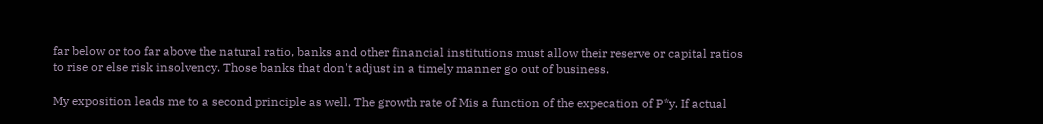far below or too far above the natural ratio, banks and other financial institutions must allow their reserve or capital ratios to rise or else risk insolvency. Those banks that don't adjust in a timely manner go out of business.

My exposition leads me to a second principle as well. The growth rate of Mis a function of the expecation of P*y. If actual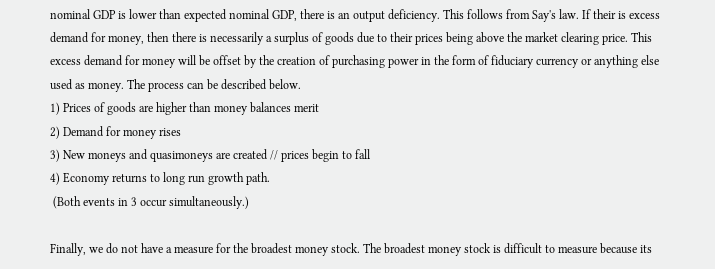nominal GDP is lower than expected nominal GDP, there is an output deficiency. This follows from Say's law. If their is excess demand for money, then there is necessarily a surplus of goods due to their prices being above the market clearing price. This excess demand for money will be offset by the creation of purchasing power in the form of fiduciary currency or anything else used as money. The process can be described below.
1) Prices of goods are higher than money balances merit
2) Demand for money rises
3) New moneys and quasimoneys are created // prices begin to fall
4) Economy returns to long run growth path.
 (Both events in 3 occur simultaneously.)

Finally, we do not have a measure for the broadest money stock. The broadest money stock is difficult to measure because its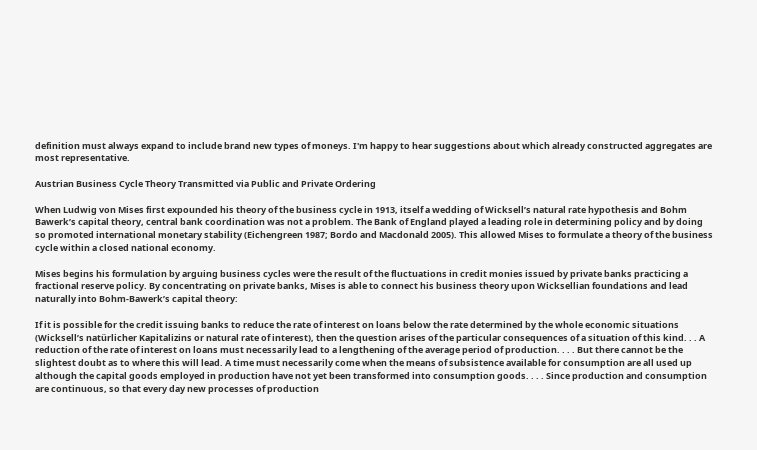definition must always expand to include brand new types of moneys. I'm happy to hear suggestions about which already constructed aggregates are most representative.

Austrian Business Cycle Theory Transmitted via Public and Private Ordering

When Ludwig von Mises first expounded his theory of the business cycle in 1913, itself a wedding of Wicksell’s natural rate hypothesis and Bohm Bawerk’s capital theory, central bank coordination was not a problem. The Bank of England played a leading role in determining policy and by doing so promoted international monetary stability (Eichengreen 1987; Bordo and Macdonald 2005). This allowed Mises to formulate a theory of the business cycle within a closed national economy.

Mises begins his formulation by arguing business cycles were the result of the fluctuations in credit monies issued by private banks practicing a fractional reserve policy. By concentrating on private banks, Mises is able to connect his business theory upon Wicksellian foundations and lead naturally into Bohm-Bawerk’s capital theory:

If it is possible for the credit issuing banks to reduce the rate of interest on loans below the rate determined by the whole economic situations (Wicksell’s natürlicher Kapitalizins or natural rate of interest), then the question arises of the particular consequences of a situation of this kind. . . A reduction of the rate of interest on loans must necessarily lead to a lengthening of the average period of production. . . . But there cannot be the slightest doubt as to where this will lead. A time must necessarily come when the means of subsistence available for consumption are all used up although the capital goods employed in production have not yet been transformed into consumption goods. . . . Since production and consumption are continuous, so that every day new processes of production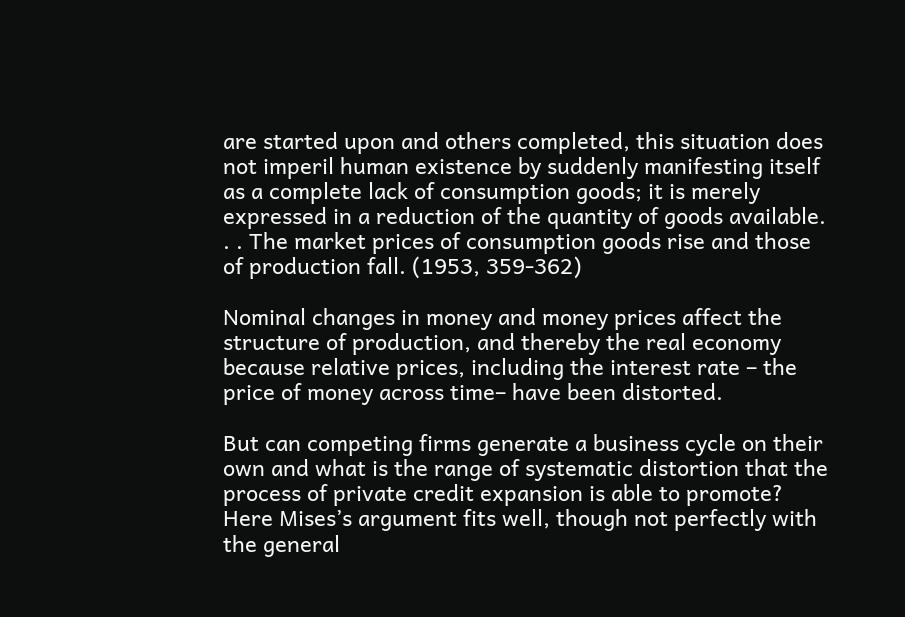are started upon and others completed, this situation does not imperil human existence by suddenly manifesting itself as a complete lack of consumption goods; it is merely expressed in a reduction of the quantity of goods available. . . The market prices of consumption goods rise and those of production fall. (1953, 359-362)

Nominal changes in money and money prices affect the structure of production, and thereby the real economy because relative prices, including the interest rate – the price of money across time– have been distorted.

But can competing firms generate a business cycle on their own and what is the range of systematic distortion that the process of private credit expansion is able to promote? Here Mises’s argument fits well, though not perfectly with the general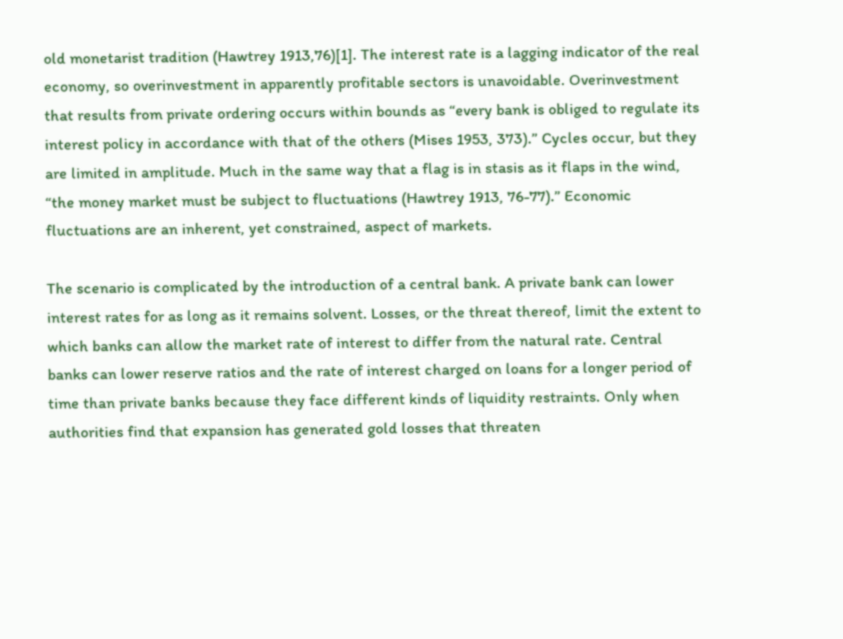old monetarist tradition (Hawtrey 1913,76)[1]. The interest rate is a lagging indicator of the real economy, so overinvestment in apparently profitable sectors is unavoidable. Overinvestment that results from private ordering occurs within bounds as “every bank is obliged to regulate its interest policy in accordance with that of the others (Mises 1953, 373).” Cycles occur, but they are limited in amplitude. Much in the same way that a flag is in stasis as it flaps in the wind, “the money market must be subject to fluctuations (Hawtrey 1913, 76-77).” Economic fluctuations are an inherent, yet constrained, aspect of markets.

The scenario is complicated by the introduction of a central bank. A private bank can lower interest rates for as long as it remains solvent. Losses, or the threat thereof, limit the extent to which banks can allow the market rate of interest to differ from the natural rate. Central banks can lower reserve ratios and the rate of interest charged on loans for a longer period of time than private banks because they face different kinds of liquidity restraints. Only when authorities find that expansion has generated gold losses that threaten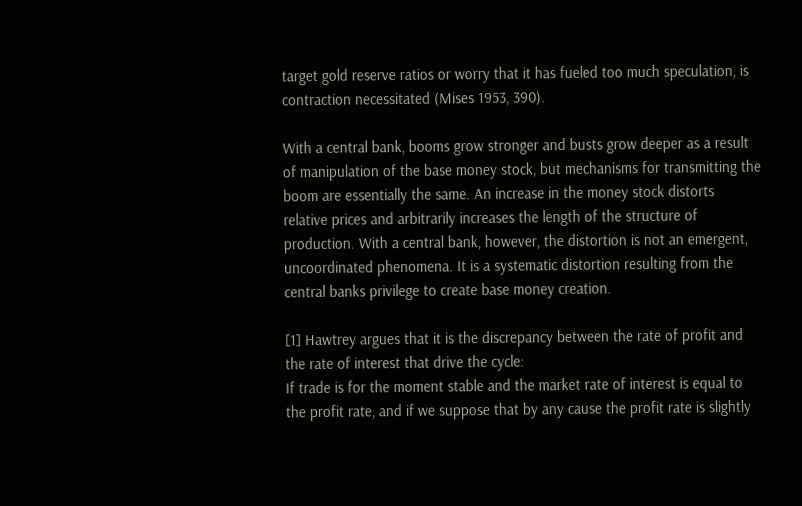target gold reserve ratios or worry that it has fueled too much speculation, is contraction necessitated (Mises 1953, 390).

With a central bank, booms grow stronger and busts grow deeper as a result of manipulation of the base money stock, but mechanisms for transmitting the boom are essentially the same. An increase in the money stock distorts relative prices and arbitrarily increases the length of the structure of production. With a central bank, however, the distortion is not an emergent, uncoordinated phenomena. It is a systematic distortion resulting from the central banks privilege to create base money creation.

[1] Hawtrey argues that it is the discrepancy between the rate of profit and the rate of interest that drive the cycle:
If trade is for the moment stable and the market rate of interest is equal to the profit rate, and if we suppose that by any cause the profit rate is slightly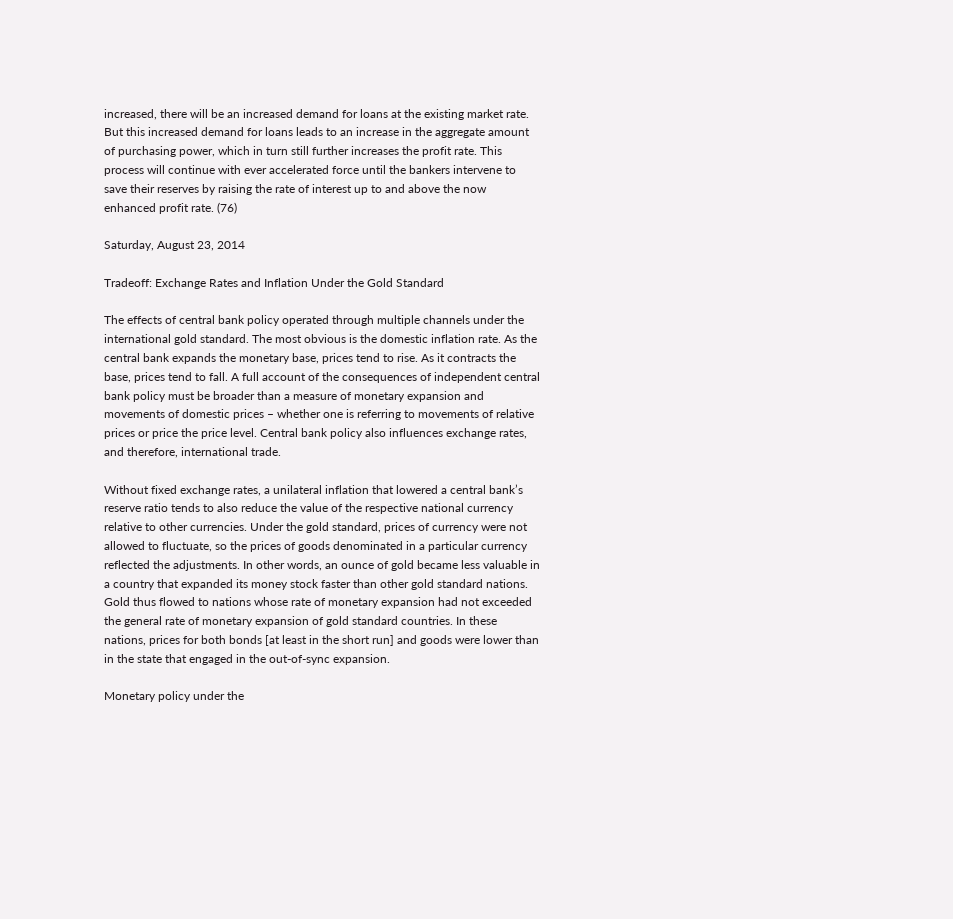increased, there will be an increased demand for loans at the existing market rate. But this increased demand for loans leads to an increase in the aggregate amount of purchasing power, which in turn still further increases the profit rate. This process will continue with ever accelerated force until the bankers intervene to save their reserves by raising the rate of interest up to and above the now enhanced profit rate. (76)

Saturday, August 23, 2014

Tradeoff: Exchange Rates and Inflation Under the Gold Standard

The effects of central bank policy operated through multiple channels under the international gold standard. The most obvious is the domestic inflation rate. As the central bank expands the monetary base, prices tend to rise. As it contracts the base, prices tend to fall. A full account of the consequences of independent central bank policy must be broader than a measure of monetary expansion and movements of domestic prices – whether one is referring to movements of relative prices or price the price level. Central bank policy also influences exchange rates, and therefore, international trade.

Without fixed exchange rates, a unilateral inflation that lowered a central bank’s reserve ratio tends to also reduce the value of the respective national currency relative to other currencies. Under the gold standard, prices of currency were not allowed to fluctuate, so the prices of goods denominated in a particular currency reflected the adjustments. In other words, an ounce of gold became less valuable in a country that expanded its money stock faster than other gold standard nations. Gold thus flowed to nations whose rate of monetary expansion had not exceeded the general rate of monetary expansion of gold standard countries. In these nations, prices for both bonds [at least in the short run] and goods were lower than in the state that engaged in the out-of-sync expansion.

Monetary policy under the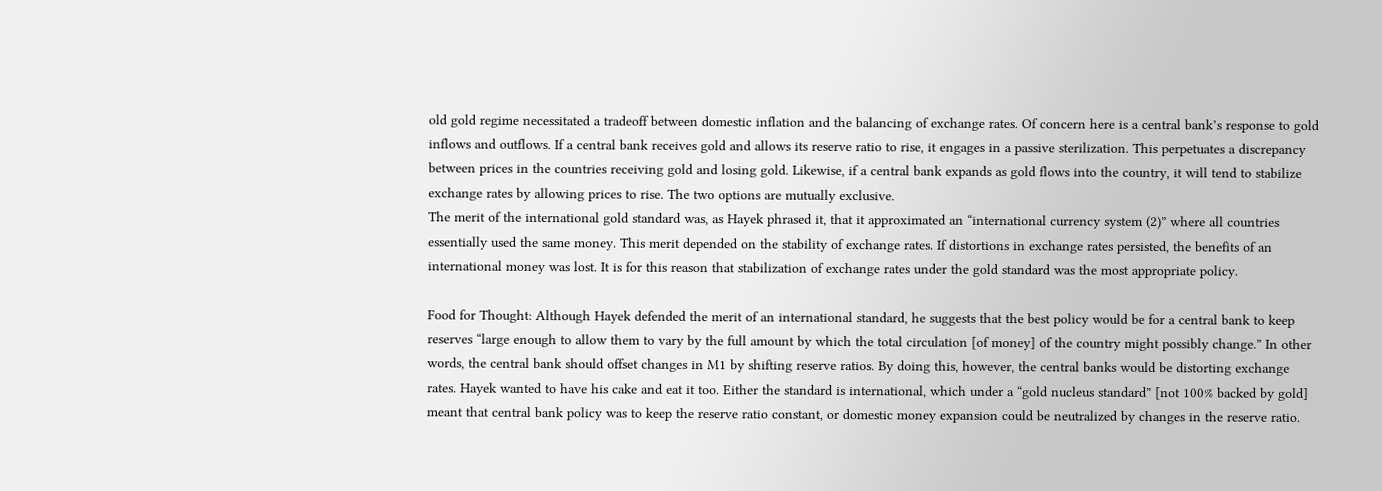old gold regime necessitated a tradeoff between domestic inflation and the balancing of exchange rates. Of concern here is a central bank’s response to gold inflows and outflows. If a central bank receives gold and allows its reserve ratio to rise, it engages in a passive sterilization. This perpetuates a discrepancy between prices in the countries receiving gold and losing gold. Likewise, if a central bank expands as gold flows into the country, it will tend to stabilize exchange rates by allowing prices to rise. The two options are mutually exclusive.
The merit of the international gold standard was, as Hayek phrased it, that it approximated an “international currency system (2)” where all countries essentially used the same money. This merit depended on the stability of exchange rates. If distortions in exchange rates persisted, the benefits of an international money was lost. It is for this reason that stabilization of exchange rates under the gold standard was the most appropriate policy.

Food for Thought: Although Hayek defended the merit of an international standard, he suggests that the best policy would be for a central bank to keep reserves “large enough to allow them to vary by the full amount by which the total circulation [of money] of the country might possibly change.” In other words, the central bank should offset changes in M1 by shifting reserve ratios. By doing this, however, the central banks would be distorting exchange rates. Hayek wanted to have his cake and eat it too. Either the standard is international, which under a “gold nucleus standard” [not 100% backed by gold] meant that central bank policy was to keep the reserve ratio constant, or domestic money expansion could be neutralized by changes in the reserve ratio.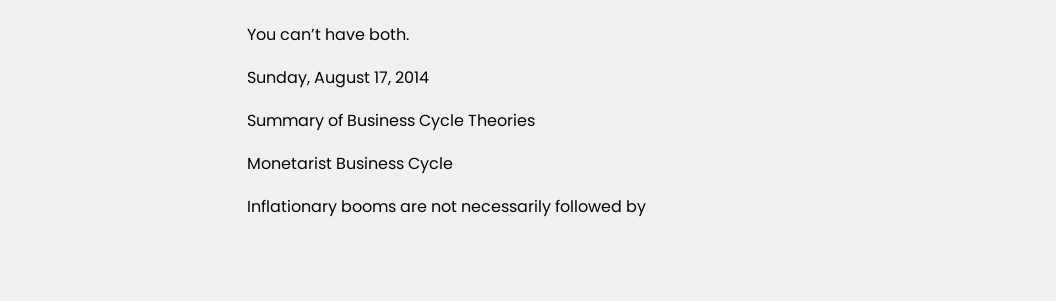You can’t have both.

Sunday, August 17, 2014

Summary of Business Cycle Theories

Monetarist Business Cycle

Inflationary booms are not necessarily followed by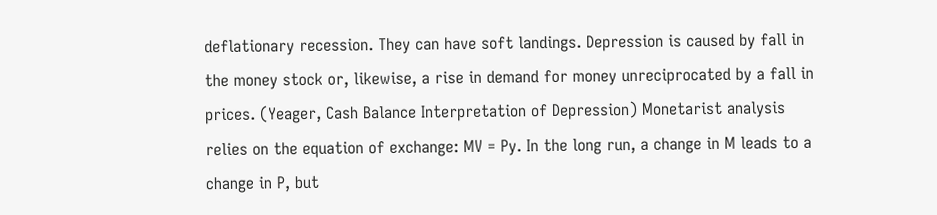deflationary recession. They can have soft landings. Depression is caused by fall in the money stock or, likewise, a rise in demand for money unreciprocated by a fall in prices. (Yeager, Cash Balance Interpretation of Depression) Monetarist analysis relies on the equation of exchange: MV = Py. In the long run, a change in M leads to a change in P, but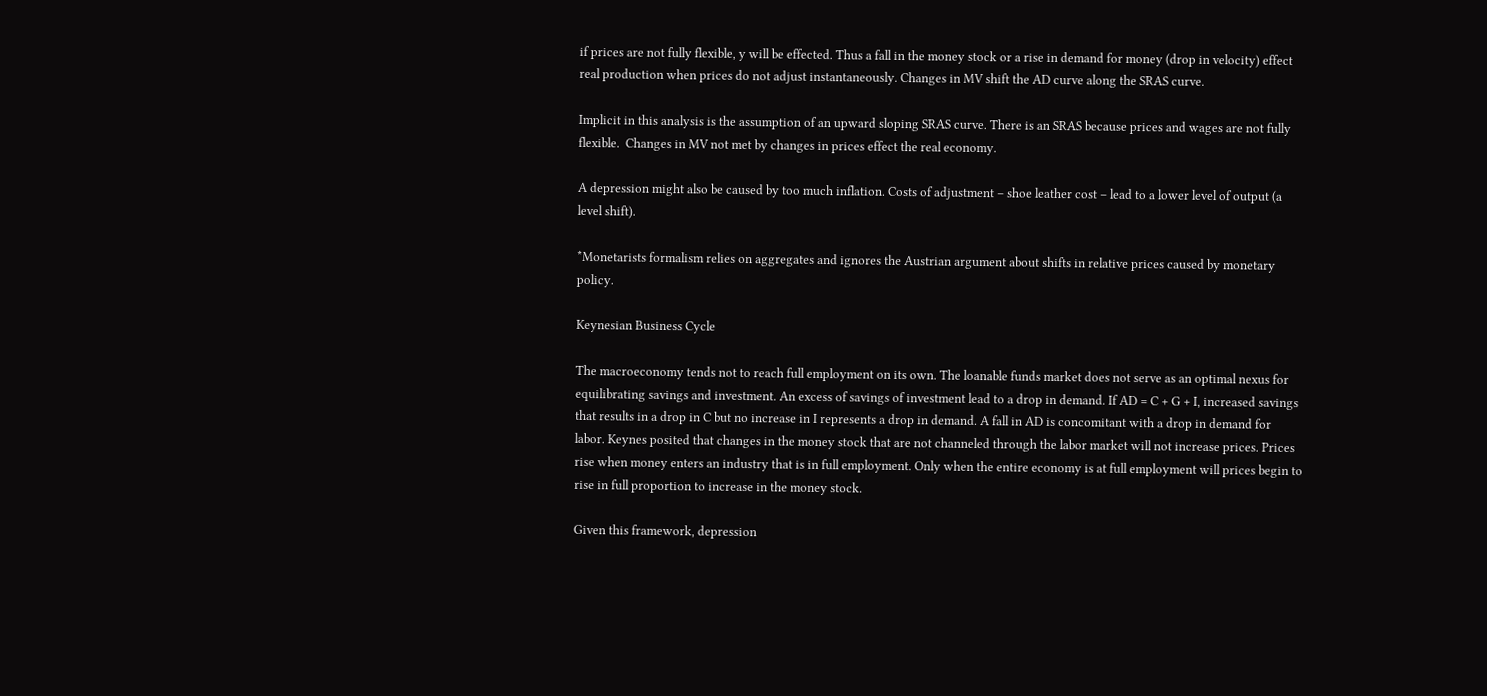if prices are not fully flexible, y will be effected. Thus a fall in the money stock or a rise in demand for money (drop in velocity) effect real production when prices do not adjust instantaneously. Changes in MV shift the AD curve along the SRAS curve.

Implicit in this analysis is the assumption of an upward sloping SRAS curve. There is an SRAS because prices and wages are not fully flexible.  Changes in MV not met by changes in prices effect the real economy.

A depression might also be caused by too much inflation. Costs of adjustment – shoe leather cost – lead to a lower level of output (a level shift).

*Monetarists formalism relies on aggregates and ignores the Austrian argument about shifts in relative prices caused by monetary policy.

Keynesian Business Cycle

The macroeconomy tends not to reach full employment on its own. The loanable funds market does not serve as an optimal nexus for equilibrating savings and investment. An excess of savings of investment lead to a drop in demand. If AD = C + G + I, increased savings that results in a drop in C but no increase in I represents a drop in demand. A fall in AD is concomitant with a drop in demand for labor. Keynes posited that changes in the money stock that are not channeled through the labor market will not increase prices. Prices rise when money enters an industry that is in full employment. Only when the entire economy is at full employment will prices begin to rise in full proportion to increase in the money stock.

Given this framework, depression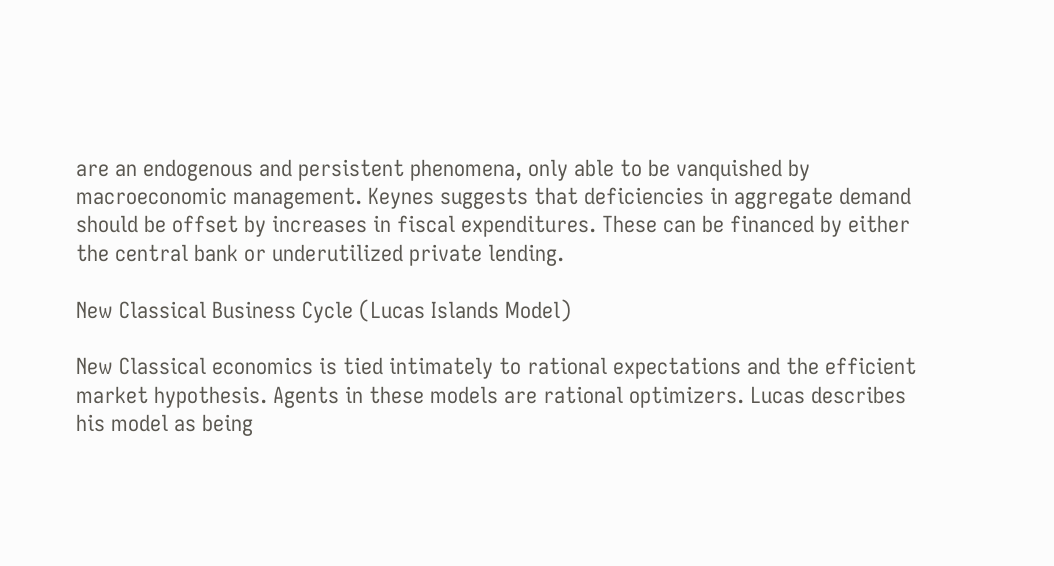are an endogenous and persistent phenomena, only able to be vanquished by macroeconomic management. Keynes suggests that deficiencies in aggregate demand should be offset by increases in fiscal expenditures. These can be financed by either the central bank or underutilized private lending.

New Classical Business Cycle (Lucas Islands Model)

New Classical economics is tied intimately to rational expectations and the efficient market hypothesis. Agents in these models are rational optimizers. Lucas describes his model as being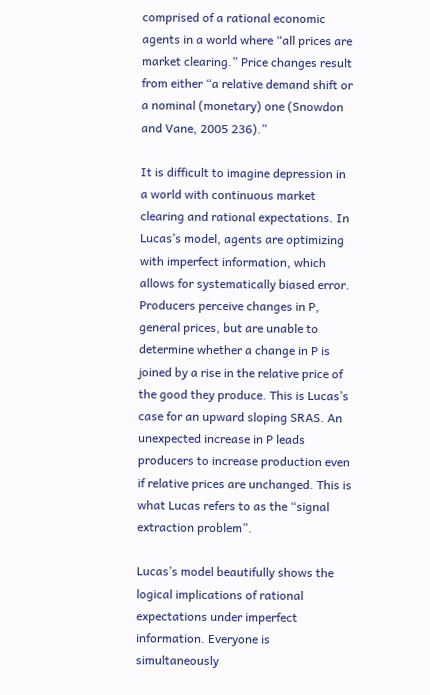comprised of a rational economic agents in a world where “all prices are market clearing.” Price changes result from either “a relative demand shift or a nominal (monetary) one (Snowdon and Vane, 2005 236).”

It is difficult to imagine depression in a world with continuous market clearing and rational expectations. In Lucas’s model, agents are optimizing with imperfect information, which allows for systematically biased error. Producers perceive changes in P, general prices, but are unable to determine whether a change in P is joined by a rise in the relative price of the good they produce. This is Lucas’s case for an upward sloping SRAS. An unexpected increase in P leads producers to increase production even if relative prices are unchanged. This is what Lucas refers to as the “signal extraction problem”.

Lucas’s model beautifully shows the logical implications of rational expectations under imperfect information. Everyone is simultaneously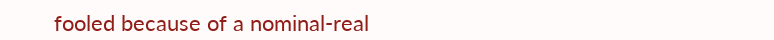fooled because of a nominal-real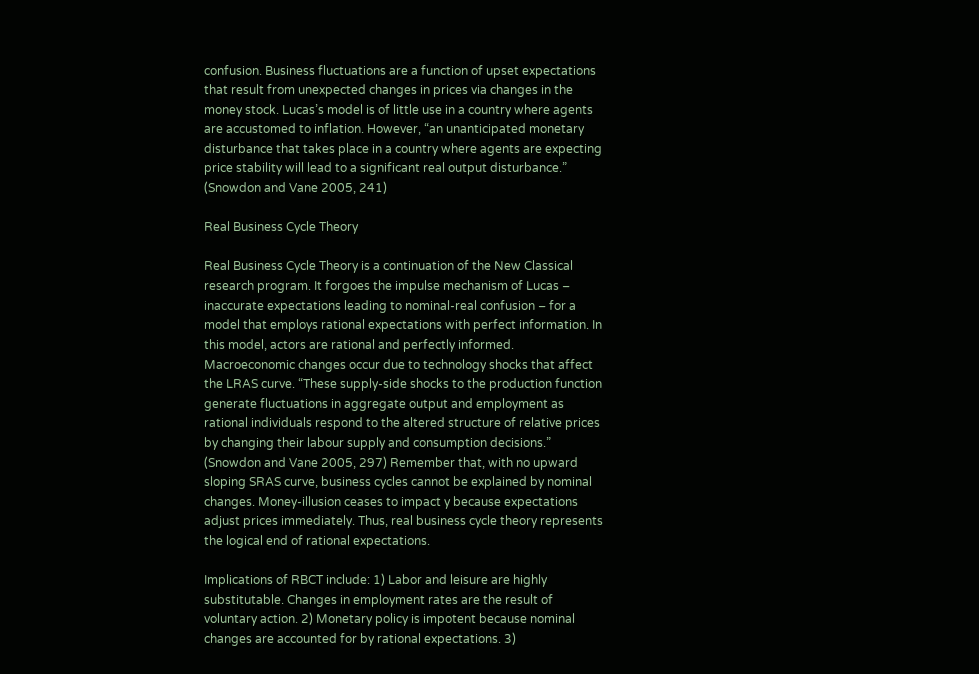confusion. Business fluctuations are a function of upset expectations that result from unexpected changes in prices via changes in the money stock. Lucas’s model is of little use in a country where agents are accustomed to inflation. However, “an unanticipated monetary disturbance that takes place in a country where agents are expecting price stability will lead to a significant real output disturbance.” (Snowdon and Vane 2005, 241)

Real Business Cycle Theory

Real Business Cycle Theory is a continuation of the New Classical research program. It forgoes the impulse mechanism of Lucas – inaccurate expectations leading to nominal-real confusion – for a model that employs rational expectations with perfect information. In this model, actors are rational and perfectly informed. Macroeconomic changes occur due to technology shocks that affect the LRAS curve. “These supply-side shocks to the production function generate fluctuations in aggregate output and employment as rational individuals respond to the altered structure of relative prices by changing their labour supply and consumption decisions.” (Snowdon and Vane 2005, 297) Remember that, with no upward sloping SRAS curve, business cycles cannot be explained by nominal changes. Money-illusion ceases to impact y because expectations adjust prices immediately. Thus, real business cycle theory represents the logical end of rational expectations.

Implications of RBCT include: 1) Labor and leisure are highly substitutable. Changes in employment rates are the result of voluntary action. 2) Monetary policy is impotent because nominal changes are accounted for by rational expectations. 3)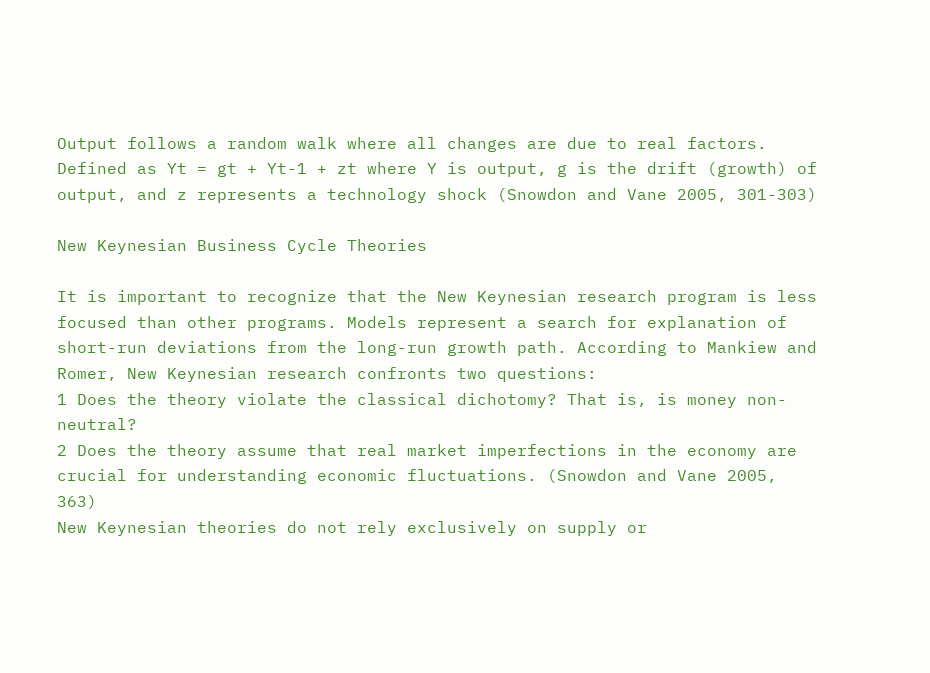Output follows a random walk where all changes are due to real factors. Defined as Yt = gt + Yt-1 + zt where Y is output, g is the drift (growth) of output, and z represents a technology shock (Snowdon and Vane 2005, 301-303)

New Keynesian Business Cycle Theories

It is important to recognize that the New Keynesian research program is less focused than other programs. Models represent a search for explanation of short-run deviations from the long-run growth path. According to Mankiew and Romer, New Keynesian research confronts two questions:
1 Does the theory violate the classical dichotomy? That is, is money non-neutral?
2 Does the theory assume that real market imperfections in the economy are crucial for understanding economic fluctuations. (Snowdon and Vane 2005, 363)
New Keynesian theories do not rely exclusively on supply or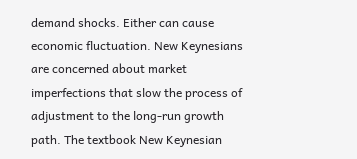demand shocks. Either can cause economic fluctuation. New Keynesians are concerned about market imperfections that slow the process of adjustment to the long-run growth path. The textbook New Keynesian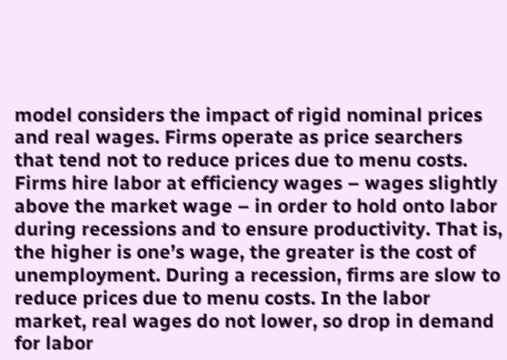model considers the impact of rigid nominal prices and real wages. Firms operate as price searchers that tend not to reduce prices due to menu costs. Firms hire labor at efficiency wages – wages slightly above the market wage – in order to hold onto labor during recessions and to ensure productivity. That is, the higher is one’s wage, the greater is the cost of unemployment. During a recession, firms are slow to reduce prices due to menu costs. In the labor market, real wages do not lower, so drop in demand for labor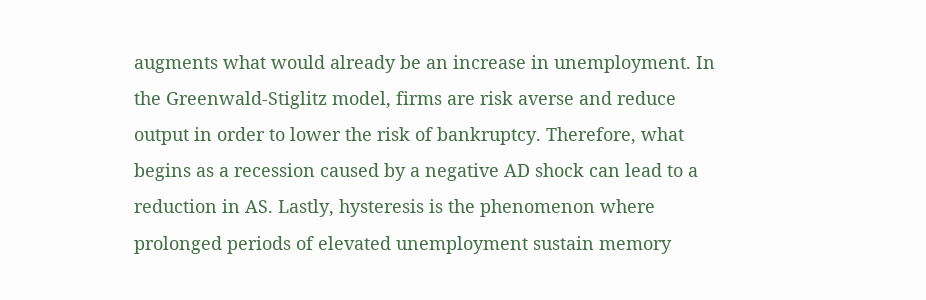augments what would already be an increase in unemployment. In the Greenwald-Stiglitz model, firms are risk averse and reduce output in order to lower the risk of bankruptcy. Therefore, what begins as a recession caused by a negative AD shock can lead to a reduction in AS. Lastly, hysteresis is the phenomenon where prolonged periods of elevated unemployment sustain memory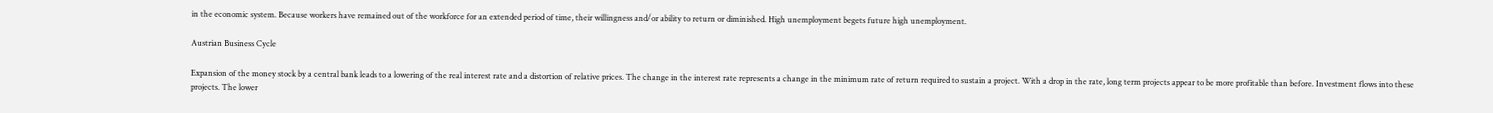in the economic system. Because workers have remained out of the workforce for an extended period of time, their willingness and/or ability to return or diminished. High unemployment begets future high unemployment.

Austrian Business Cycle

Expansion of the money stock by a central bank leads to a lowering of the real interest rate and a distortion of relative prices. The change in the interest rate represents a change in the minimum rate of return required to sustain a project. With a drop in the rate, long term projects appear to be more profitable than before. Investment flows into these projects. The lower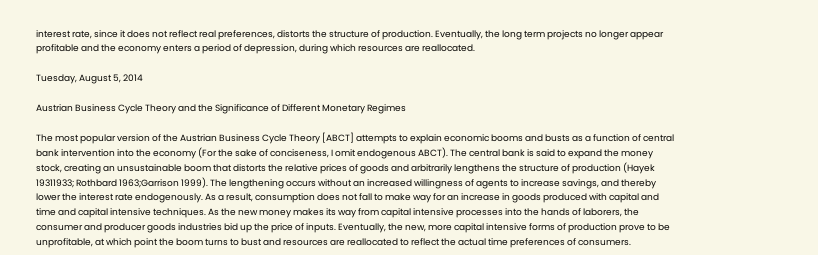interest rate, since it does not reflect real preferences, distorts the structure of production. Eventually, the long term projects no longer appear profitable and the economy enters a period of depression, during which resources are reallocated.

Tuesday, August 5, 2014

Austrian Business Cycle Theory and the Significance of Different Monetary Regimes

The most popular version of the Austrian Business Cycle Theory [ABCT] attempts to explain economic booms and busts as a function of central bank intervention into the economy (For the sake of conciseness, I omit endogenous ABCT). The central bank is said to expand the money stock, creating an unsustainable boom that distorts the relative prices of goods and arbitrarily lengthens the structure of production (Hayek 19311933; Rothbard 1963;Garrison 1999). The lengthening occurs without an increased willingness of agents to increase savings, and thereby lower the interest rate endogenously. As a result, consumption does not fall to make way for an increase in goods produced with capital and time and capital intensive techniques. As the new money makes its way from capital intensive processes into the hands of laborers, the consumer and producer goods industries bid up the price of inputs. Eventually, the new, more capital intensive forms of production prove to be unprofitable, at which point the boom turns to bust and resources are reallocated to reflect the actual time preferences of consumers.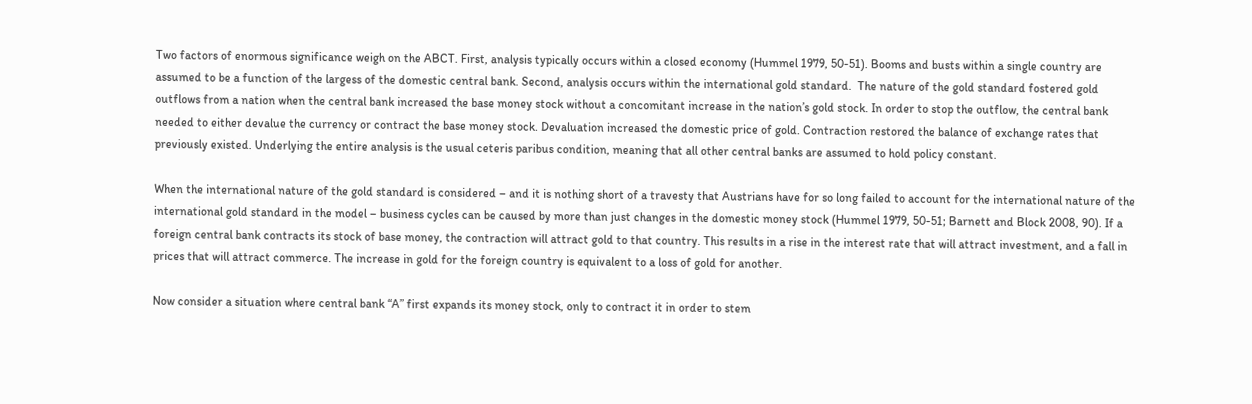Two factors of enormous significance weigh on the ABCT. First, analysis typically occurs within a closed economy (Hummel 1979, 50-51). Booms and busts within a single country are assumed to be a function of the largess of the domestic central bank. Second, analysis occurs within the international gold standard.  The nature of the gold standard fostered gold outflows from a nation when the central bank increased the base money stock without a concomitant increase in the nation’s gold stock. In order to stop the outflow, the central bank needed to either devalue the currency or contract the base money stock. Devaluation increased the domestic price of gold. Contraction restored the balance of exchange rates that previously existed. Underlying the entire analysis is the usual ceteris paribus condition, meaning that all other central banks are assumed to hold policy constant.

When the international nature of the gold standard is considered – and it is nothing short of a travesty that Austrians have for so long failed to account for the international nature of the international gold standard in the model – business cycles can be caused by more than just changes in the domestic money stock (Hummel 1979, 50-51; Barnett and Block 2008, 90). If a foreign central bank contracts its stock of base money, the contraction will attract gold to that country. This results in a rise in the interest rate that will attract investment, and a fall in prices that will attract commerce. The increase in gold for the foreign country is equivalent to a loss of gold for another.

Now consider a situation where central bank “A” first expands its money stock, only to contract it in order to stem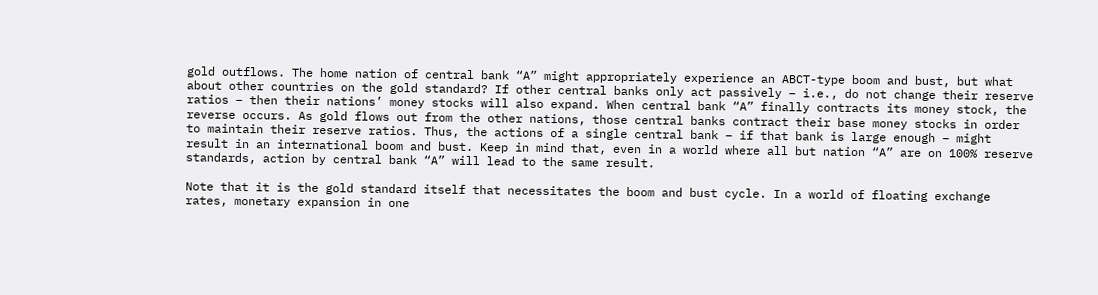gold outflows. The home nation of central bank “A” might appropriately experience an ABCT-type boom and bust, but what about other countries on the gold standard? If other central banks only act passively – i.e., do not change their reserve ratios – then their nations’ money stocks will also expand. When central bank “A” finally contracts its money stock, the reverse occurs. As gold flows out from the other nations, those central banks contract their base money stocks in order to maintain their reserve ratios. Thus, the actions of a single central bank – if that bank is large enough – might result in an international boom and bust. Keep in mind that, even in a world where all but nation “A” are on 100% reserve standards, action by central bank “A” will lead to the same result.

Note that it is the gold standard itself that necessitates the boom and bust cycle. In a world of floating exchange rates, monetary expansion in one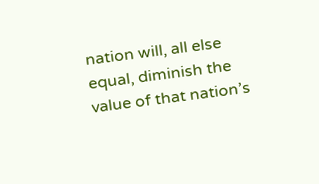nation will, all else equal, diminish the value of that nation’s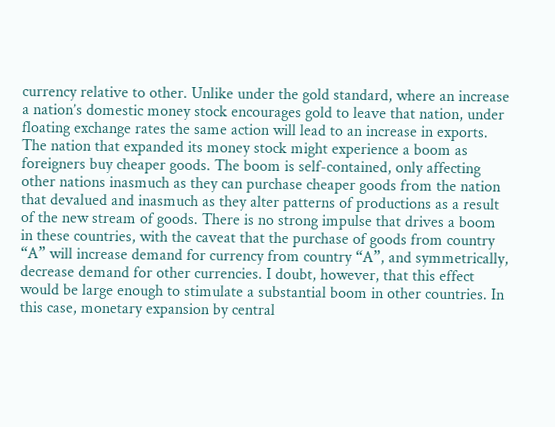currency relative to other. Unlike under the gold standard, where an increase a nation’s domestic money stock encourages gold to leave that nation, under floating exchange rates the same action will lead to an increase in exports. The nation that expanded its money stock might experience a boom as foreigners buy cheaper goods. The boom is self-contained, only affecting other nations inasmuch as they can purchase cheaper goods from the nation that devalued and inasmuch as they alter patterns of productions as a result of the new stream of goods. There is no strong impulse that drives a boom in these countries, with the caveat that the purchase of goods from country “A” will increase demand for currency from country “A”, and symmetrically, decrease demand for other currencies. I doubt, however, that this effect would be large enough to stimulate a substantial boom in other countries. In this case, monetary expansion by central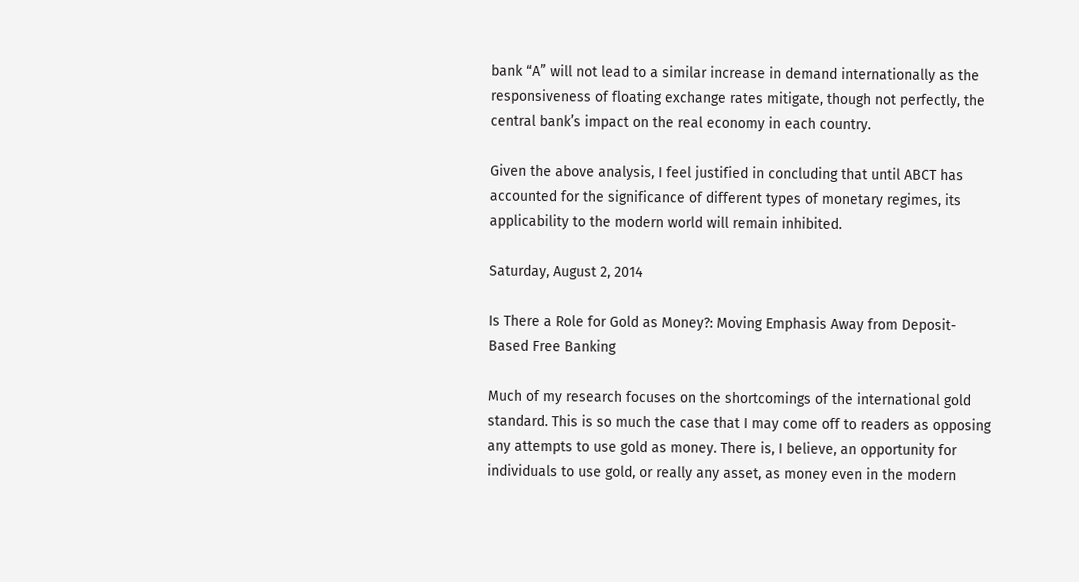bank “A” will not lead to a similar increase in demand internationally as the responsiveness of floating exchange rates mitigate, though not perfectly, the central bank’s impact on the real economy in each country.

Given the above analysis, I feel justified in concluding that until ABCT has accounted for the significance of different types of monetary regimes, its applicability to the modern world will remain inhibited.

Saturday, August 2, 2014

Is There a Role for Gold as Money?: Moving Emphasis Away from Deposit-Based Free Banking

Much of my research focuses on the shortcomings of the international gold standard. This is so much the case that I may come off to readers as opposing any attempts to use gold as money. There is, I believe, an opportunity for individuals to use gold, or really any asset, as money even in the modern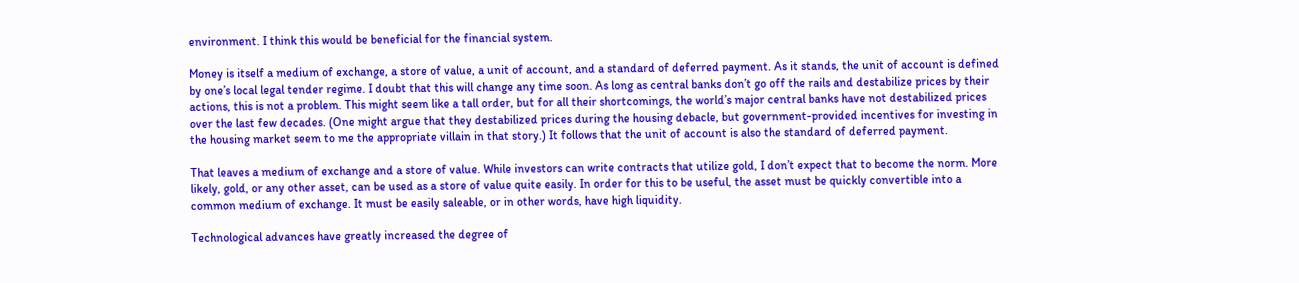environment. I think this would be beneficial for the financial system.

Money is itself a medium of exchange, a store of value, a unit of account, and a standard of deferred payment. As it stands, the unit of account is defined by one’s local legal tender regime. I doubt that this will change any time soon. As long as central banks don’t go off the rails and destabilize prices by their actions, this is not a problem. This might seem like a tall order, but for all their shortcomings, the world’s major central banks have not destabilized prices over the last few decades. (One might argue that they destabilized prices during the housing debacle, but government-provided incentives for investing in the housing market seem to me the appropriate villain in that story.) It follows that the unit of account is also the standard of deferred payment.

That leaves a medium of exchange and a store of value. While investors can write contracts that utilize gold, I don’t expect that to become the norm. More likely, gold, or any other asset, can be used as a store of value quite easily. In order for this to be useful, the asset must be quickly convertible into a common medium of exchange. It must be easily saleable, or in other words, have high liquidity.

Technological advances have greatly increased the degree of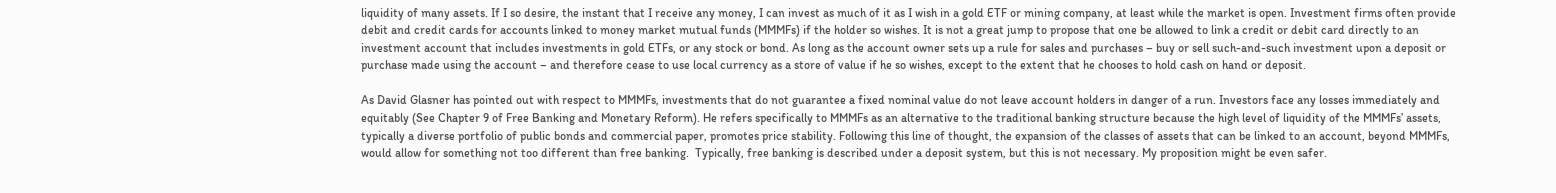liquidity of many assets. If I so desire, the instant that I receive any money, I can invest as much of it as I wish in a gold ETF or mining company, at least while the market is open. Investment firms often provide debit and credit cards for accounts linked to money market mutual funds (MMMFs) if the holder so wishes. It is not a great jump to propose that one be allowed to link a credit or debit card directly to an investment account that includes investments in gold ETFs, or any stock or bond. As long as the account owner sets up a rule for sales and purchases – buy or sell such-and-such investment upon a deposit or purchase made using the account – and therefore cease to use local currency as a store of value if he so wishes, except to the extent that he chooses to hold cash on hand or deposit.

As David Glasner has pointed out with respect to MMMFs, investments that do not guarantee a fixed nominal value do not leave account holders in danger of a run. Investors face any losses immediately and equitably (See Chapter 9 of Free Banking and Monetary Reform). He refers specifically to MMMFs as an alternative to the traditional banking structure because the high level of liquidity of the MMMFs’ assets, typically a diverse portfolio of public bonds and commercial paper, promotes price stability. Following this line of thought, the expansion of the classes of assets that can be linked to an account, beyond MMMFs, would allow for something not too different than free banking.  Typically, free banking is described under a deposit system, but this is not necessary. My proposition might be even safer.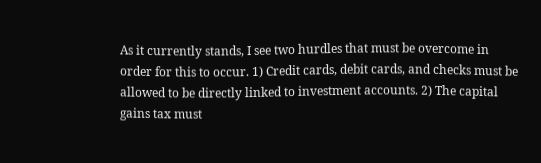As it currently stands, I see two hurdles that must be overcome in order for this to occur. 1) Credit cards, debit cards, and checks must be allowed to be directly linked to investment accounts. 2) The capital gains tax must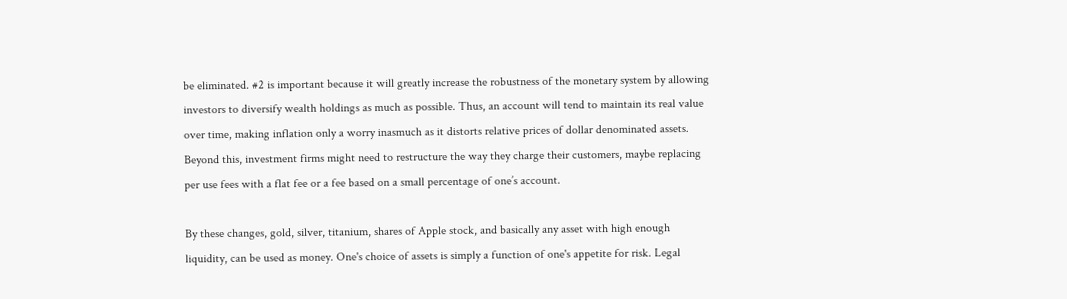be eliminated. #2 is important because it will greatly increase the robustness of the monetary system by allowing investors to diversify wealth holdings as much as possible. Thus, an account will tend to maintain its real value over time, making inflation only a worry inasmuch as it distorts relative prices of dollar denominated assets. Beyond this, investment firms might need to restructure the way they charge their customers, maybe replacing per use fees with a flat fee or a fee based on a small percentage of one’s account.

By these changes, gold, silver, titanium, shares of Apple stock, and basically any asset with high enough liquidity, can be used as money. One's choice of assets is simply a function of one's appetite for risk. Legal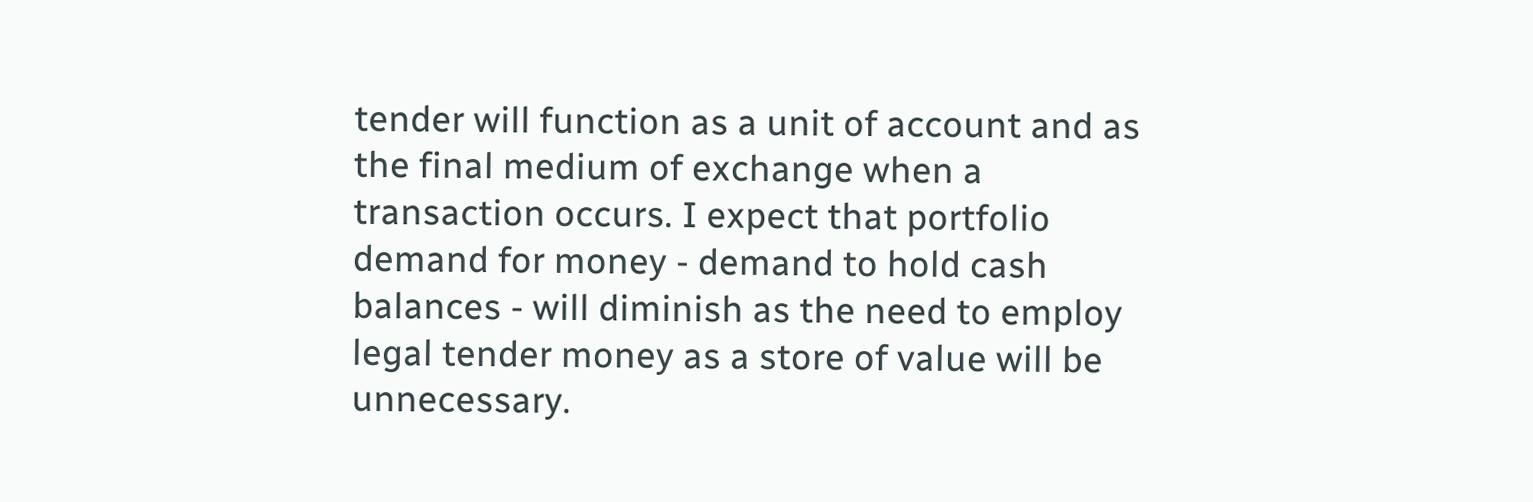tender will function as a unit of account and as the final medium of exchange when a transaction occurs. I expect that portfolio demand for money - demand to hold cash balances - will diminish as the need to employ legal tender money as a store of value will be unnecessary.